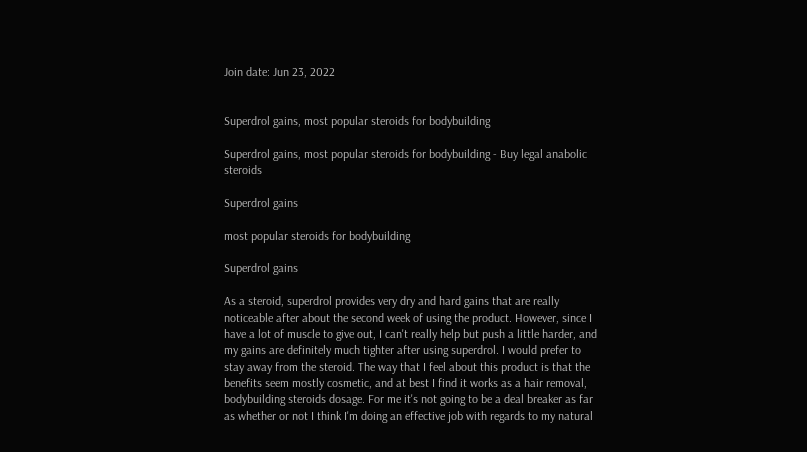Join date: Jun 23, 2022


Superdrol gains, most popular steroids for bodybuilding

Superdrol gains, most popular steroids for bodybuilding - Buy legal anabolic steroids

Superdrol gains

most popular steroids for bodybuilding

Superdrol gains

As a steroid, superdrol provides very dry and hard gains that are really noticeable after about the second week of using the product. However, since I have a lot of muscle to give out, I can't really help but push a little harder, and my gains are definitely much tighter after using superdrol. I would prefer to stay away from the steroid. The way that I feel about this product is that the benefits seem mostly cosmetic, and at best I find it works as a hair removal, bodybuilding steroids dosage. For me it's not going to be a deal breaker as far as whether or not I think I'm doing an effective job with regards to my natural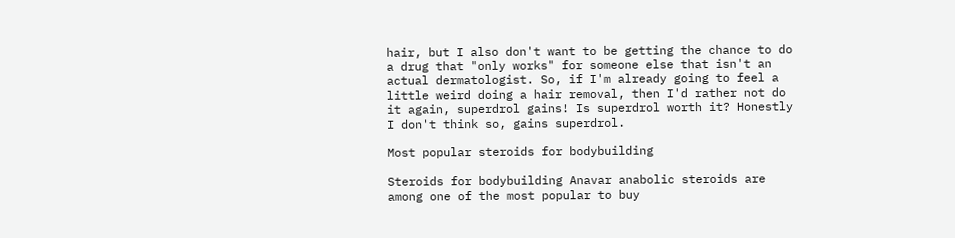hair, but I also don't want to be getting the chance to do a drug that "only works" for someone else that isn't an actual dermatologist. So, if I'm already going to feel a little weird doing a hair removal, then I'd rather not do it again, superdrol gains! Is superdrol worth it? Honestly I don't think so, gains superdrol.

Most popular steroids for bodybuilding

Steroids for bodybuilding Anavar anabolic steroids are among one of the most popular to buy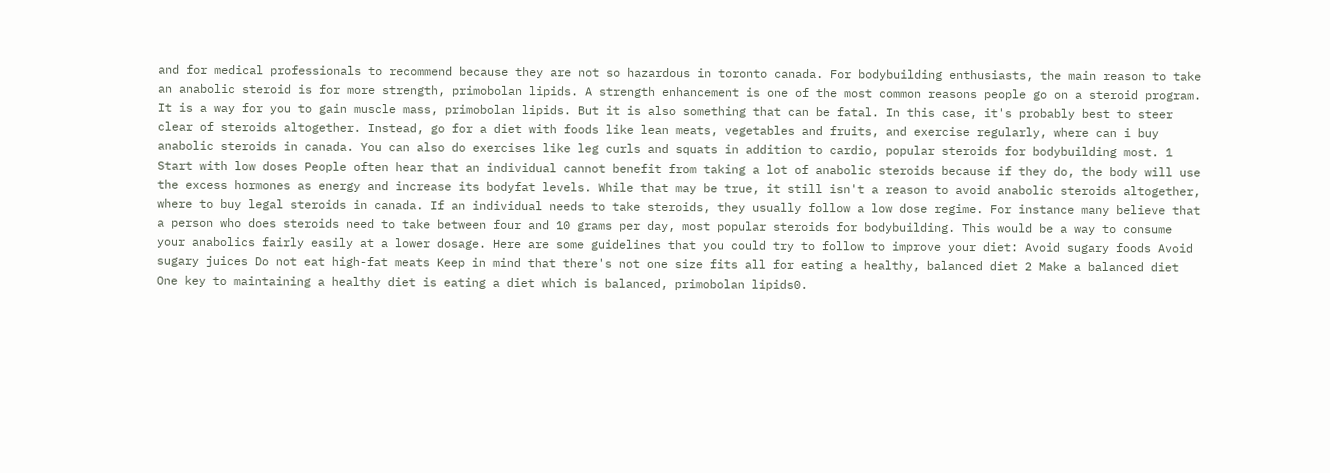and for medical professionals to recommend because they are not so hazardous in toronto canada. For bodybuilding enthusiasts, the main reason to take an anabolic steroid is for more strength, primobolan lipids. A strength enhancement is one of the most common reasons people go on a steroid program. It is a way for you to gain muscle mass, primobolan lipids. But it is also something that can be fatal. In this case, it's probably best to steer clear of steroids altogether. Instead, go for a diet with foods like lean meats, vegetables and fruits, and exercise regularly, where can i buy anabolic steroids in canada. You can also do exercises like leg curls and squats in addition to cardio, popular steroids for bodybuilding most. 1 Start with low doses People often hear that an individual cannot benefit from taking a lot of anabolic steroids because if they do, the body will use the excess hormones as energy and increase its bodyfat levels. While that may be true, it still isn't a reason to avoid anabolic steroids altogether, where to buy legal steroids in canada. If an individual needs to take steroids, they usually follow a low dose regime. For instance many believe that a person who does steroids need to take between four and 10 grams per day, most popular steroids for bodybuilding. This would be a way to consume your anabolics fairly easily at a lower dosage. Here are some guidelines that you could try to follow to improve your diet: Avoid sugary foods Avoid sugary juices Do not eat high-fat meats Keep in mind that there's not one size fits all for eating a healthy, balanced diet 2 Make a balanced diet One key to maintaining a healthy diet is eating a diet which is balanced, primobolan lipids0.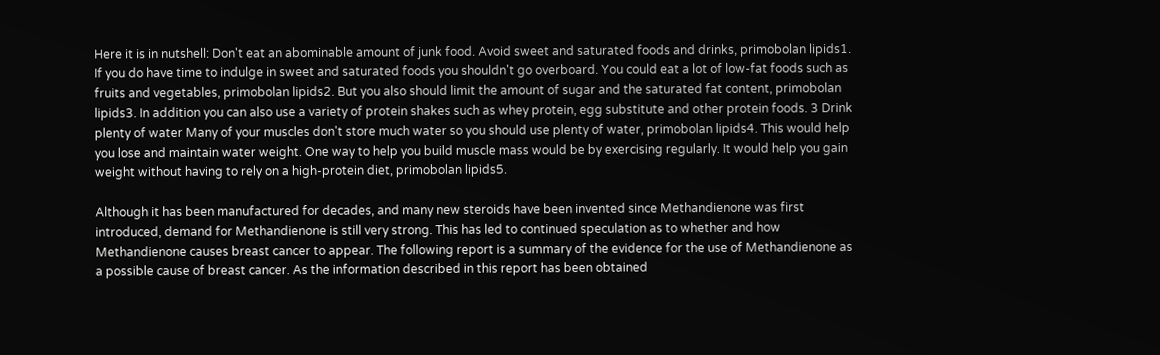Here it is in nutshell: Don't eat an abominable amount of junk food. Avoid sweet and saturated foods and drinks, primobolan lipids1. If you do have time to indulge in sweet and saturated foods you shouldn't go overboard. You could eat a lot of low-fat foods such as fruits and vegetables, primobolan lipids2. But you also should limit the amount of sugar and the saturated fat content, primobolan lipids3. In addition you can also use a variety of protein shakes such as whey protein, egg substitute and other protein foods. 3 Drink plenty of water Many of your muscles don't store much water so you should use plenty of water, primobolan lipids4. This would help you lose and maintain water weight. One way to help you build muscle mass would be by exercising regularly. It would help you gain weight without having to rely on a high-protein diet, primobolan lipids5.

Although it has been manufactured for decades, and many new steroids have been invented since Methandienone was first introduced, demand for Methandienone is still very strong. This has led to continued speculation as to whether and how Methandienone causes breast cancer to appear. The following report is a summary of the evidence for the use of Methandienone as a possible cause of breast cancer. As the information described in this report has been obtained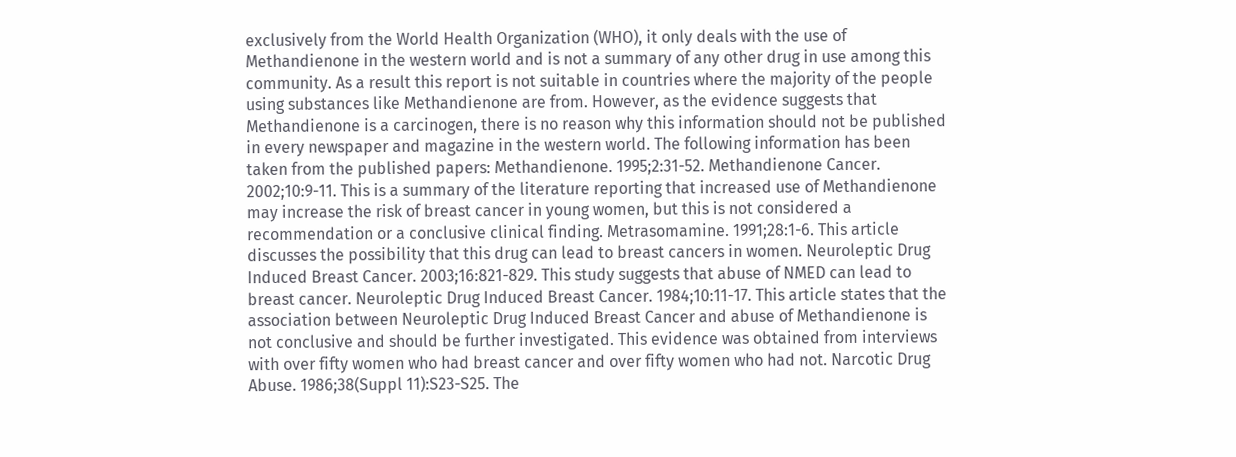exclusively from the World Health Organization (WHO), it only deals with the use of Methandienone in the western world and is not a summary of any other drug in use among this community. As a result this report is not suitable in countries where the majority of the people using substances like Methandienone are from. However, as the evidence suggests that Methandienone is a carcinogen, there is no reason why this information should not be published in every newspaper and magazine in the western world. The following information has been taken from the published papers: Methandienone. 1995;2:31-52. Methandienone Cancer. 2002;10:9-11. This is a summary of the literature reporting that increased use of Methandienone may increase the risk of breast cancer in young women, but this is not considered a recommendation or a conclusive clinical finding. Metrasomamine. 1991;28:1-6. This article discusses the possibility that this drug can lead to breast cancers in women. Neuroleptic Drug Induced Breast Cancer. 2003;16:821-829. This study suggests that abuse of NMED can lead to breast cancer. Neuroleptic Drug Induced Breast Cancer. 1984;10:11-17. This article states that the association between Neuroleptic Drug Induced Breast Cancer and abuse of Methandienone is not conclusive and should be further investigated. This evidence was obtained from interviews with over fifty women who had breast cancer and over fifty women who had not. Narcotic Drug Abuse. 1986;38(Suppl 11):S23-S25. The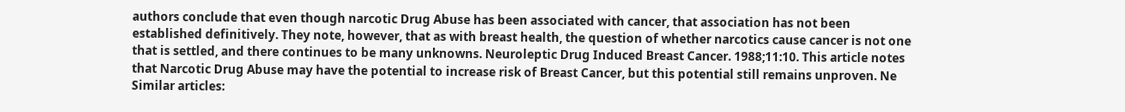authors conclude that even though narcotic Drug Abuse has been associated with cancer, that association has not been established definitively. They note, however, that as with breast health, the question of whether narcotics cause cancer is not one that is settled, and there continues to be many unknowns. Neuroleptic Drug Induced Breast Cancer. 1988;11:10. This article notes that Narcotic Drug Abuse may have the potential to increase risk of Breast Cancer, but this potential still remains unproven. Ne Similar articles: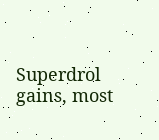Superdrol gains, most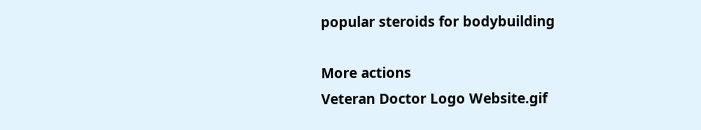popular steroids for bodybuilding

More actions
Veteran Doctor Logo Website.gif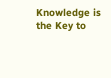Knowledge is the Key to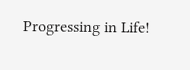Progressing in Life!